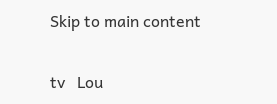Skip to main content

tv   Lou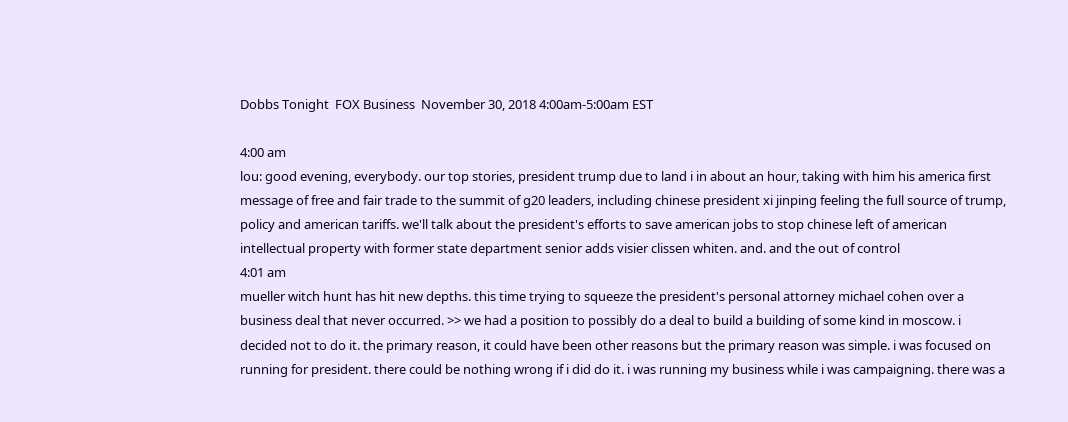Dobbs Tonight  FOX Business  November 30, 2018 4:00am-5:00am EST

4:00 am
lou: good evening, everybody. our top stories, president trump due to land i in about an hour, taking with him his america first message of free and fair trade to the summit of g20 leaders, including chinese president xi jinping feeling the full source of trump, policy and american tariffs. we'll talk about the president's efforts to save american jobs to stop chinese left of american intellectual property with former state department senior adds visier clissen whiten. and. and the out of control
4:01 am
mueller witch hunt has hit new depths. this time trying to squeeze the president's personal attorney michael cohen over a business deal that never occurred. >> we had a position to possibly do a deal to build a building of some kind in moscow. i decided not to do it. the primary reason, it could have been other reasons but the primary reason was simple. i was focused on running for president. there could be nothing wrong if i did do it. i was running my business while i was campaigning. there was a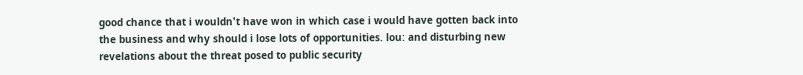good chance that i wouldn't have won in which case i would have gotten back into the business and why should i lose lots of opportunities. lou: and disturbing new revelations about the threat posed to public security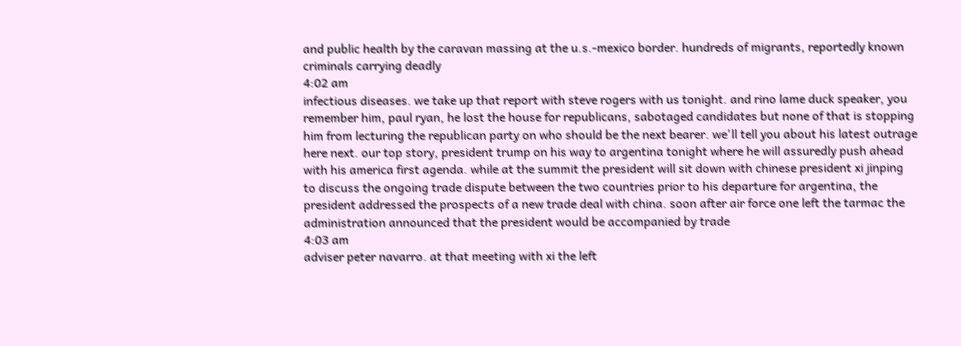and public health by the caravan massing at the u.s.-mexico border. hundreds of migrants, reportedly known criminals carrying deadly
4:02 am
infectious diseases. we take up that report with steve rogers with us tonight. and rino lame duck speaker, you remember him, paul ryan, he lost the house for republicans, sabotaged candidates but none of that is stopping him from lecturing the republican party on who should be the next bearer. we'll tell you about his latest outrage here next. our top story, president trump on his way to argentina tonight where he will assuredly push ahead with his america first agenda. while at the summit the president will sit down with chinese president xi jinping to discuss the ongoing trade dispute between the two countries prior to his departure for argentina, the president addressed the prospects of a new trade deal with china. soon after air force one left the tarmac the administration announced that the president would be accompanied by trade
4:03 am
adviser peter navarro. at that meeting with xi the left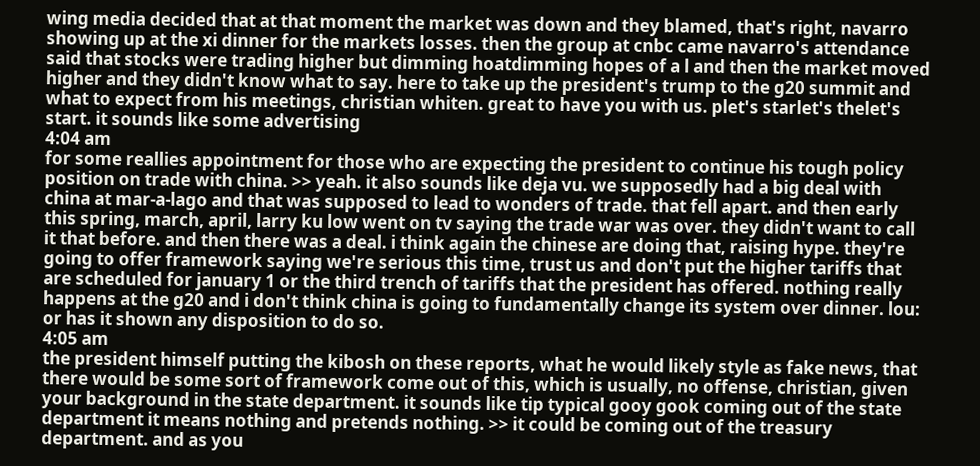wing media decided that at that moment the market was down and they blamed, that's right, navarro showing up at the xi dinner for the markets losses. then the group at cnbc came navarro's attendance said that stocks were trading higher but dimming hoatdimming hopes of a l and then the market moved higher and they didn't know what to say. here to take up the president's trump to the g20 summit and what to expect from his meetings, christian whiten. great to have you with us. plet's starlet's thelet's start. it sounds like some advertising
4:04 am
for some reallies appointment for those who are expecting the president to continue his tough policy position on trade with china. >> yeah. it also sounds like deja vu. we supposedly had a big deal with china at mar-a-lago and that was supposed to lead to wonders of trade. that fell apart. and then early this spring, march, april, larry ku low went on tv saying the trade war was over. they didn't want to call it that before. and then there was a deal. i think again the chinese are doing that, raising hype. they're going to offer framework saying we're serious this time, trust us and don't put the higher tariffs that are scheduled for january 1 or the third trench of tariffs that the president has offered. nothing really happens at the g20 and i don't think china is going to fundamentally change its system over dinner. lou: or has it shown any disposition to do so.
4:05 am
the president himself putting the kibosh on these reports, what he would likely style as fake news, that there would be some sort of framework come out of this, which is usually, no offense, christian, given your background in the state department. it sounds like tip typical gooy gook coming out of the state department it means nothing and pretends nothing. >> it could be coming out of the treasury department. and as you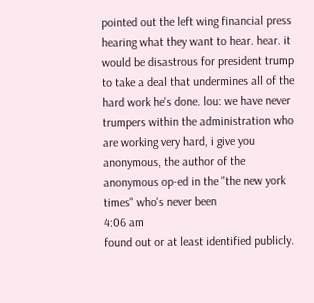pointed out the left wing financial press hearing what they want to hear. hear. it would be disastrous for president trump to take a deal that undermines all of the hard work he's done. lou: we have never trumpers within the administration who are working very hard, i give you anonymous, the author of the anonymous op-ed in the "the new york times" who's never been
4:06 am
found out or at least identified publicly.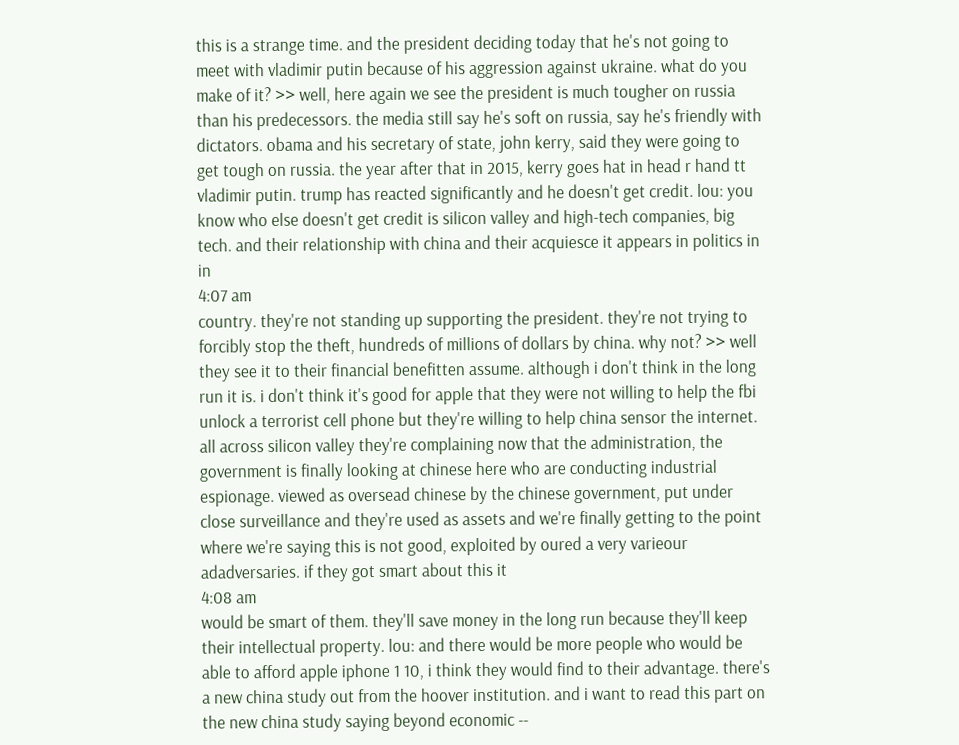this is a strange time. and the president deciding today that he's not going to meet with vladimir putin because of his aggression against ukraine. what do you make of it? >> well, here again we see the president is much tougher on russia than his predecessors. the media still say he's soft on russia, say he's friendly with dictators. obama and his secretary of state, john kerry, said they were going to get tough on russia. the year after that in 2015, kerry goes hat in head r hand tt vladimir putin. trump has reacted significantly and he doesn't get credit. lou: you know who else doesn't get credit is silicon valley and high-tech companies, big tech. and their relationship with china and their acquiesce it appears in politics in in
4:07 am
country. they're not standing up supporting the president. they're not trying to forcibly stop the theft, hundreds of millions of dollars by china. why not? >> well they see it to their financial benefitten assume. although i don't think in the long run it is. i don't think it's good for apple that they were not willing to help the fbi unlock a terrorist cell phone but they're willing to help china sensor the internet. all across silicon valley they're complaining now that the administration, the government is finally looking at chinese here who are conducting industrial espionage. viewed as oversead chinese by the chinese government, put under close surveillance and they're used as assets and we're finally getting to the point where we're saying this is not good, exploited by oured a very varieour adadversaries. if they got smart about this it
4:08 am
would be smart of them. they'll save money in the long run because they'll keep their intellectual property. lou: and there would be more people who would be able to afford apple iphone 1 10, i think they would find to their advantage. there's a new china study out from the hoover institution. and i want to read this part on the new china study saying beyond economic --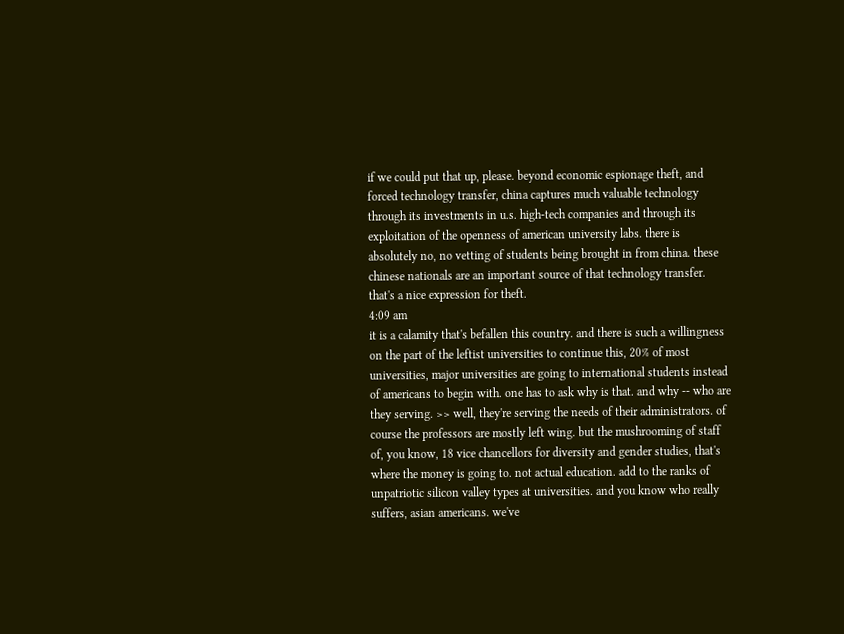if we could put that up, please. beyond economic espionage theft, and forced technology transfer, china captures much valuable technology through its investments in u.s. high-tech companies and through its exploitation of the openness of american university labs. there is absolutely no, no vetting of students being brought in from china. these chinese nationals are an important source of that technology transfer. that's a nice expression for theft.
4:09 am
it is a calamity that's befallen this country. and there is such a willingness on the part of the leftist universities to continue this, 20% of most universities, major universities are going to international students instead of americans to begin with. one has to ask why is that. and why -- who are they serving. >> well, they're serving the needs of their administrators. of course the professors are mostly left wing. but the mushrooming of staff of, you know, 18 vice chancellors for diversity and gender studies, that's where the money is going to. not actual education. add to the ranks of unpatriotic silicon valley types at universities. and you know who really suffers, asian americans. we've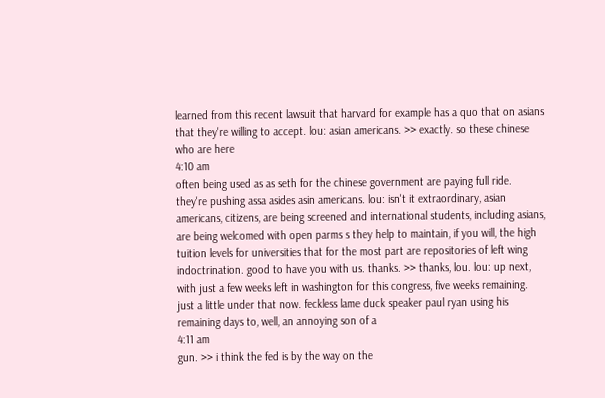learned from this recent lawsuit that harvard for example has a quo that on asians that they're willing to accept. lou: asian americans. >> exactly. so these chinese who are here
4:10 am
often being used as as seth for the chinese government are paying full ride. they're pushing assa asides asin americans. lou: isn't it extraordinary, asian americans, citizens, are being screened and international students, including asians, are being welcomed with open parms s they help to maintain, if you will, the high tuition levels for universities that for the most part are repositories of left wing indoctrination. good to have you with us. thanks. >> thanks, lou. lou: up next, with just a few weeks left in washington for this congress, five weeks remaining. just a little under that now. feckless lame duck speaker paul ryan using his remaining days to, well, an annoying son of a
4:11 am
gun. >> i think the fed is by the way on the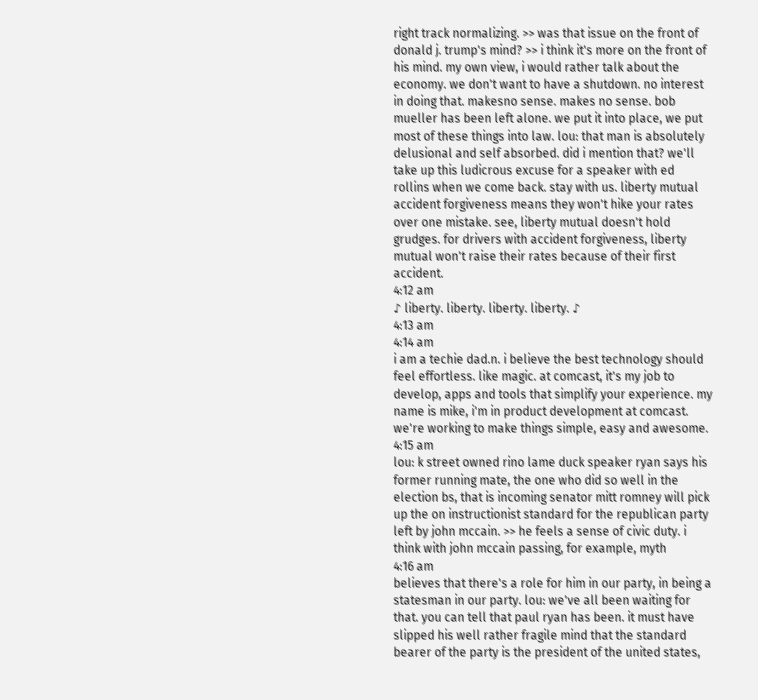right track normalizing. >> was that issue on the front of donald j. trump's mind? >> i think it's more on the front of his mind. my own view, i would rather talk about the economy. we don't want to have a shutdown. no interest in doing that. makesno sense. makes no sense. bob mueller has been left alone. we put it into place, we put most of these things into law. lou: that man is absolutely delusional and self absorbed. did i mention that? we'll take up this ludicrous excuse for a speaker with ed rollins when we come back. stay with us. liberty mutual accident forgiveness means they won't hike your rates over one mistake. see, liberty mutual doesn't hold grudges. for drivers with accident forgiveness, liberty mutual won't raise their rates because of their first accident.
4:12 am
♪ liberty. liberty. liberty. liberty. ♪
4:13 am
4:14 am
i am a techie dad.n. i believe the best technology should feel effortless. like magic. at comcast, it's my job to develop, apps and tools that simplify your experience. my name is mike, i'm in product development at comcast. we're working to make things simple, easy and awesome.
4:15 am
lou: k street owned rino lame duck speaker ryan says his former running mate, the one who did so well in the election bs, that is incoming senator mitt romney will pick up the on instructionist standard for the republican party left by john mccain. >> he feels a sense of civic duty. i think with john mccain passing, for example, myth
4:16 am
believes that there's a role for him in our party, in being a statesman in our party. lou: we've all been waiting for that. you can tell that paul ryan has been. it must have slipped his well rather fragile mind that the standard bearer of the party is the president of the united states,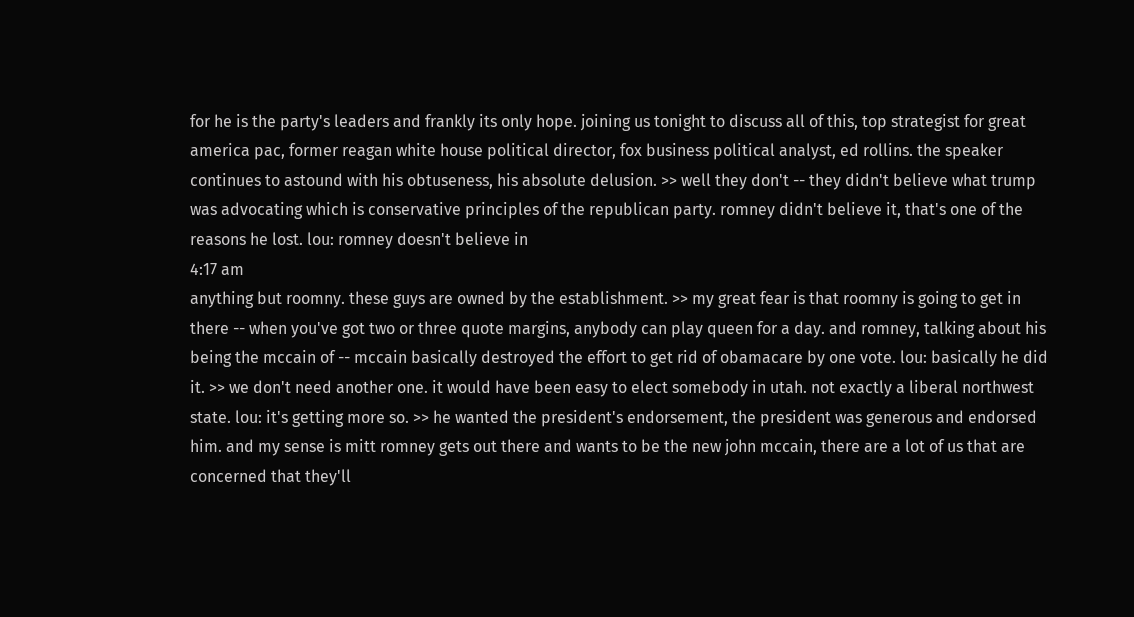for he is the party's leaders and frankly its only hope. joining us tonight to discuss all of this, top strategist for great america pac, former reagan white house political director, fox business political analyst, ed rollins. the speaker continues to astound with his obtuseness, his absolute delusion. >> well they don't -- they didn't believe what trump was advocating which is conservative principles of the republican party. romney didn't believe it, that's one of the reasons he lost. lou: romney doesn't believe in
4:17 am
anything but roomny. these guys are owned by the establishment. >> my great fear is that roomny is going to get in there -- when you've got two or three quote margins, anybody can play queen for a day. and romney, talking about his being the mccain of -- mccain basically destroyed the effort to get rid of obamacare by one vote. lou: basically he did it. >> we don't need another one. it would have been easy to elect somebody in utah. not exactly a liberal northwest state. lou: it's getting more so. >> he wanted the president's endorsement, the president was generous and endorsed him. and my sense is mitt romney gets out there and wants to be the new john mccain, there are a lot of us that are concerned that they'll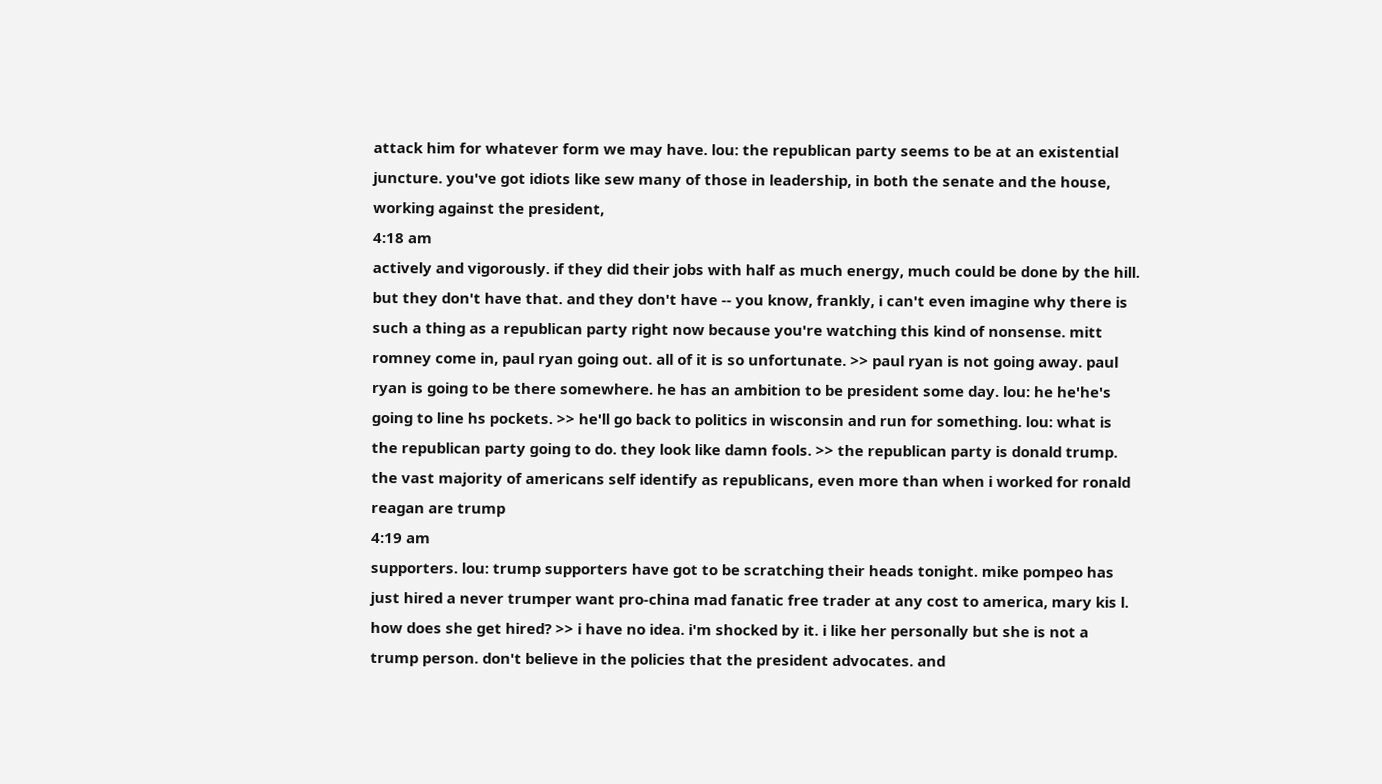attack him for whatever form we may have. lou: the republican party seems to be at an existential juncture. you've got idiots like sew many of those in leadership, in both the senate and the house, working against the president,
4:18 am
actively and vigorously. if they did their jobs with half as much energy, much could be done by the hill. but they don't have that. and they don't have -- you know, frankly, i can't even imagine why there is such a thing as a republican party right now because you're watching this kind of nonsense. mitt romney come in, paul ryan going out. all of it is so unfortunate. >> paul ryan is not going away. paul ryan is going to be there somewhere. he has an ambition to be president some day. lou: he he'he's going to line hs pockets. >> he'll go back to politics in wisconsin and run for something. lou: what is the republican party going to do. they look like damn fools. >> the republican party is donald trump. the vast majority of americans self identify as republicans, even more than when i worked for ronald reagan are trump
4:19 am
supporters. lou: trump supporters have got to be scratching their heads tonight. mike pompeo has just hired a never trumper want pro-china mad fanatic free trader at any cost to america, mary kis l. how does she get hired? >> i have no idea. i'm shocked by it. i like her personally but she is not a trump person. don't believe in the policies that the president advocates. and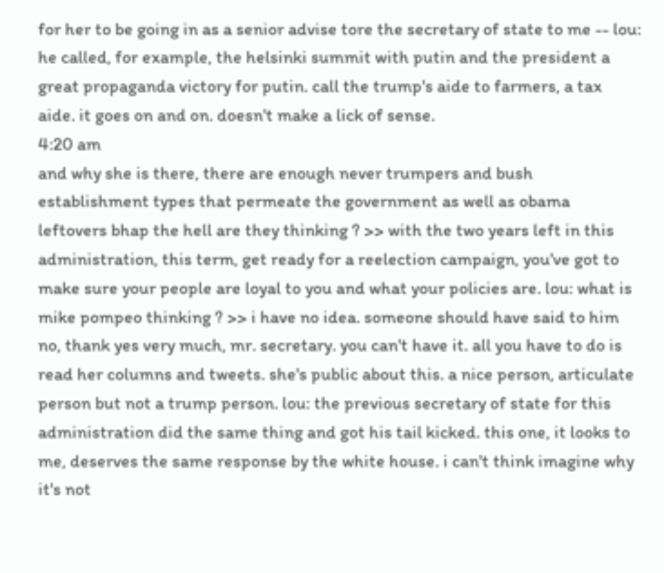for her to be going in as a senior advise tore the secretary of state to me -- lou: he called, for example, the helsinki summit with putin and the president a great propaganda victory for putin. call the trump's aide to farmers, a tax aide. it goes on and on. doesn't make a lick of sense.
4:20 am
and why she is there, there are enough never trumpers and bush establishment types that permeate the government as well as obama leftovers bhap the hell are they thinking ? >> with the two years left in this administration, this term, get ready for a reelection campaign, you've got to make sure your people are loyal to you and what your policies are. lou: what is mike pompeo thinking ? >> i have no idea. someone should have said to him no, thank yes very much, mr. secretary. you can't have it. all you have to do is read her columns and tweets. she's public about this. a nice person, articulate person but not a trump person. lou: the previous secretary of state for this administration did the same thing and got his tail kicked. this one, it looks to me, deserves the same response by the white house. i can't think imagine why it's not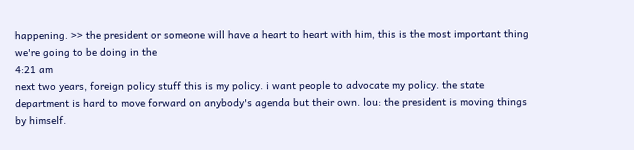happening. >> the president or someone will have a heart to heart with him, this is the most important thing we're going to be doing in the
4:21 am
next two years, foreign policy stuff this is my policy. i want people to advocate my policy. the state department is hard to move forward on anybody's agenda but their own. lou: the president is moving things by himself.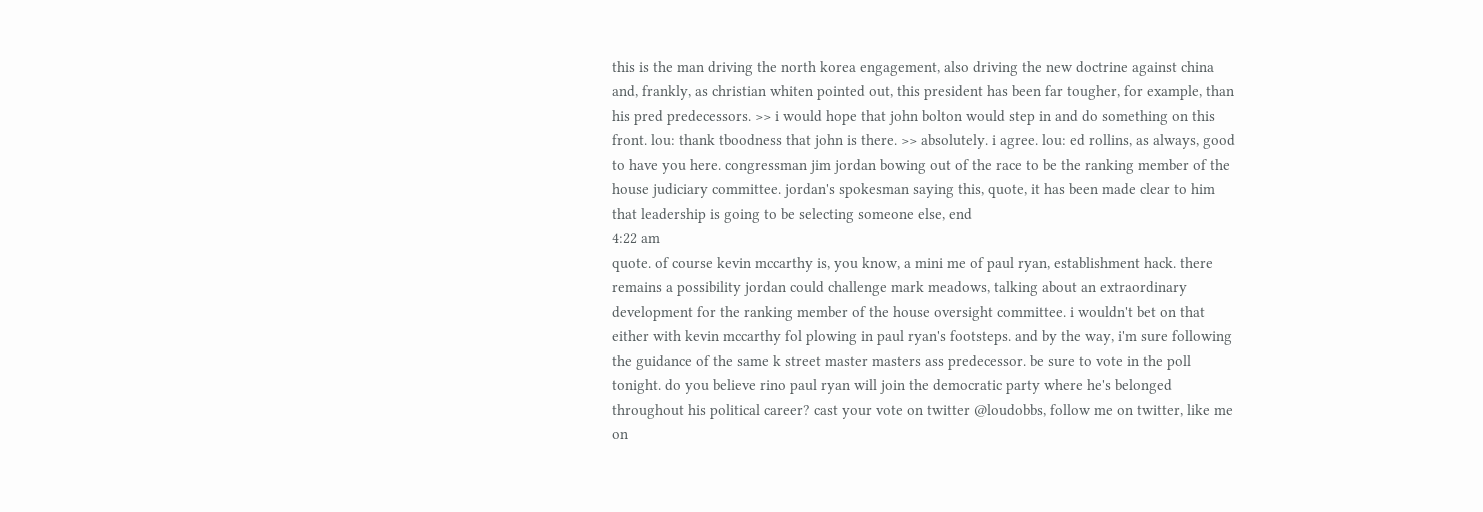this is the man driving the north korea engagement, also driving the new doctrine against china and, frankly, as christian whiten pointed out, this president has been far tougher, for example, than his pred predecessors. >> i would hope that john bolton would step in and do something on this front. lou: thank tboodness that john is there. >> absolutely. i agree. lou: ed rollins, as always, good to have you here. congressman jim jordan bowing out of the race to be the ranking member of the house judiciary committee. jordan's spokesman saying this, quote, it has been made clear to him that leadership is going to be selecting someone else, end
4:22 am
quote. of course kevin mccarthy is, you know, a mini me of paul ryan, establishment hack. there remains a possibility jordan could challenge mark meadows, talking about an extraordinary development for the ranking member of the house oversight committee. i wouldn't bet on that either with kevin mccarthy fol plowing in paul ryan's footsteps. and by the way, i'm sure following the guidance of the same k street master masters ass predecessor. be sure to vote in the poll tonight. do you believe rino paul ryan will join the democratic party where he's belonged throughout his political career? cast your vote on twitter @loudobbs, follow me on twitter, like me on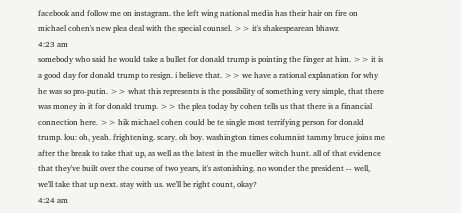facebook and follow me on instagram. the left wing national media has their hair on fire on michael cohen's new plea deal with the special counsel. >> it's shakespearean bhawz
4:23 am
somebody who said he would take a bullet for donald trump is pointing the finger at him. >> it is a good day for donald trump to resign. i believe that. >> we have a rational explanation for why he was so pro-putin. >> what this represents is the possibility of something very simple, that there was money in it for donald trump. >> the plea today by cohen tells us that there is a financial connection here. >> hik michael cohen could be te single most terrifying person for donald trump. lou: oh, yeah. frightening. scary. oh boy. washington times columnist tammy bruce joins me after the break to take that up, as well as the latest in the mueller witch hunt. all of that evidence that they've built over the course of two years, it's astonishing. no wonder the president -- well, we'll take that up next. stay with us. we'll be right count, okay?
4:24 am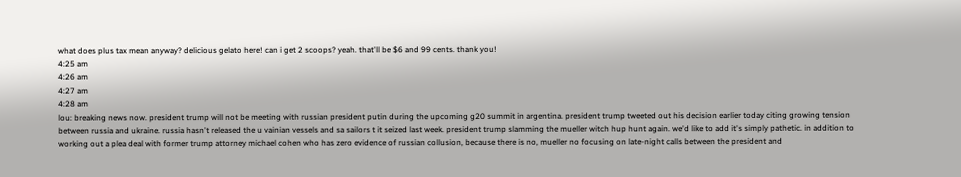what does plus tax mean anyway? delicious gelato here! can i get 2 scoops? yeah. that'll be $6 and 99 cents. thank you!
4:25 am
4:26 am
4:27 am
4:28 am
lou: breaking news now. president trump will not be meeting with russian president putin during the upcoming g20 summit in argentina. president trump tweeted out his decision earlier today citing growing tension between russia and ukraine. russia hasn't released the u vainian vessels and sa sailors t it seized last week. president trump slamming the mueller witch hup hunt again. we'd like to add it's simply pathetic. in addition to working out a plea deal with former trump attorney michael cohen who has zero evidence of russian collusion, because there is no, mueller no focusing on late-night calls between the president and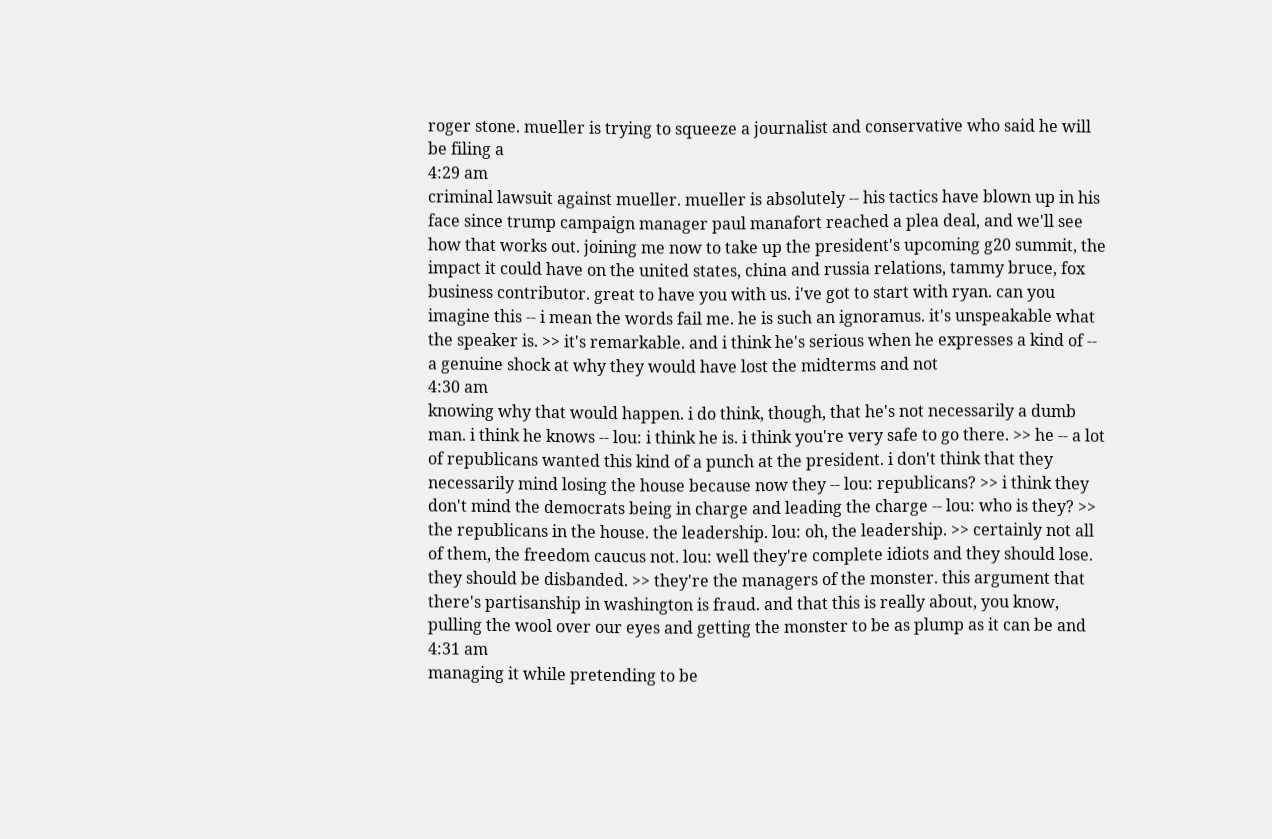roger stone. mueller is trying to squeeze a journalist and conservative who said he will be filing a
4:29 am
criminal lawsuit against mueller. mueller is absolutely -- his tactics have blown up in his face since trump campaign manager paul manafort reached a plea deal, and we'll see how that works out. joining me now to take up the president's upcoming g20 summit, the impact it could have on the united states, china and russia relations, tammy bruce, fox business contributor. great to have you with us. i've got to start with ryan. can you imagine this -- i mean the words fail me. he is such an ignoramus. it's unspeakable what the speaker is. >> it's remarkable. and i think he's serious when he expresses a kind of -- a genuine shock at why they would have lost the midterms and not
4:30 am
knowing why that would happen. i do think, though, that he's not necessarily a dumb man. i think he knows -- lou: i think he is. i think you're very safe to go there. >> he -- a lot of republicans wanted this kind of a punch at the president. i don't think that they necessarily mind losing the house because now they -- lou: republicans? >> i think they don't mind the democrats being in charge and leading the charge -- lou: who is they? >> the republicans in the house. the leadership. lou: oh, the leadership. >> certainly not all of them, the freedom caucus not. lou: well they're complete idiots and they should lose. they should be disbanded. >> they're the managers of the monster. this argument that there's partisanship in washington is fraud. and that this is really about, you know, pulling the wool over our eyes and getting the monster to be as plump as it can be and
4:31 am
managing it while pretending to be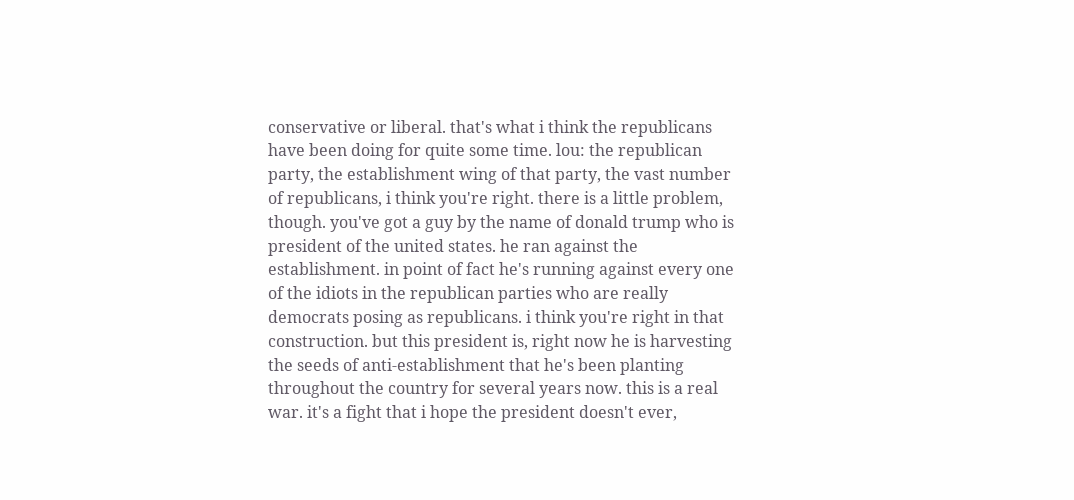conservative or liberal. that's what i think the republicans have been doing for quite some time. lou: the republican party, the establishment wing of that party, the vast number of republicans, i think you're right. there is a little problem, though. you've got a guy by the name of donald trump who is president of the united states. he ran against the establishment. in point of fact he's running against every one of the idiots in the republican parties who are really democrats posing as republicans. i think you're right in that construction. but this president is, right now he is harvesting the seeds of anti-establishment that he's been planting throughout the country for several years now. this is a real war. it's a fight that i hope the president doesn't ever,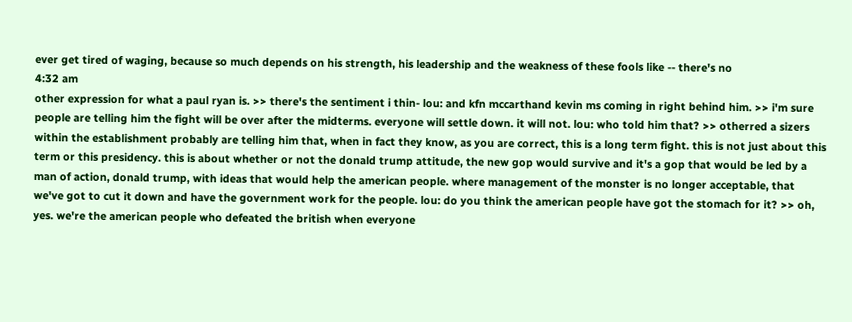ever get tired of waging, because so much depends on his strength, his leadership and the weakness of these fools like -- there's no
4:32 am
other expression for what a paul ryan is. >> there's the sentiment i thin- lou: and kfn mccarthand kevin ms coming in right behind him. >> i'm sure people are telling him the fight will be over after the midterms. everyone will settle down. it will not. lou: who told him that? >> otherred a sizers within the establishment probably are telling him that, when in fact they know, as you are correct, this is a long term fight. this is not just about this term or this presidency. this is about whether or not the donald trump attitude, the new gop would survive and it's a gop that would be led by a man of action, donald trump, with ideas that would help the american people. where management of the monster is no longer acceptable, that we've got to cut it down and have the government work for the people. lou: do you think the american people have got the stomach for it? >> oh, yes. we're the american people who defeated the british when everyone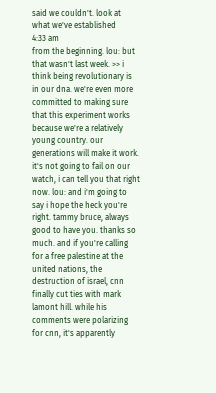said we couldn't. look at what we've established
4:33 am
from the beginning. lou: but that wasn't last week. >> i think being revolutionary is in our dna. we're even more committed to making sure that this experiment works because we're a relatively young country. our generations will make it work. it's not going to fail on our watch, i can tell you that right now. lou: and i'm going to say i hope the heck you're right. tammy bruce, always good to have you. thanks so much. and if you're calling for a free palestine at the united nations, the destruction of israel, cnn finally cut ties with mark lamont hill. while his comments were polarizing for cnn, it's apparently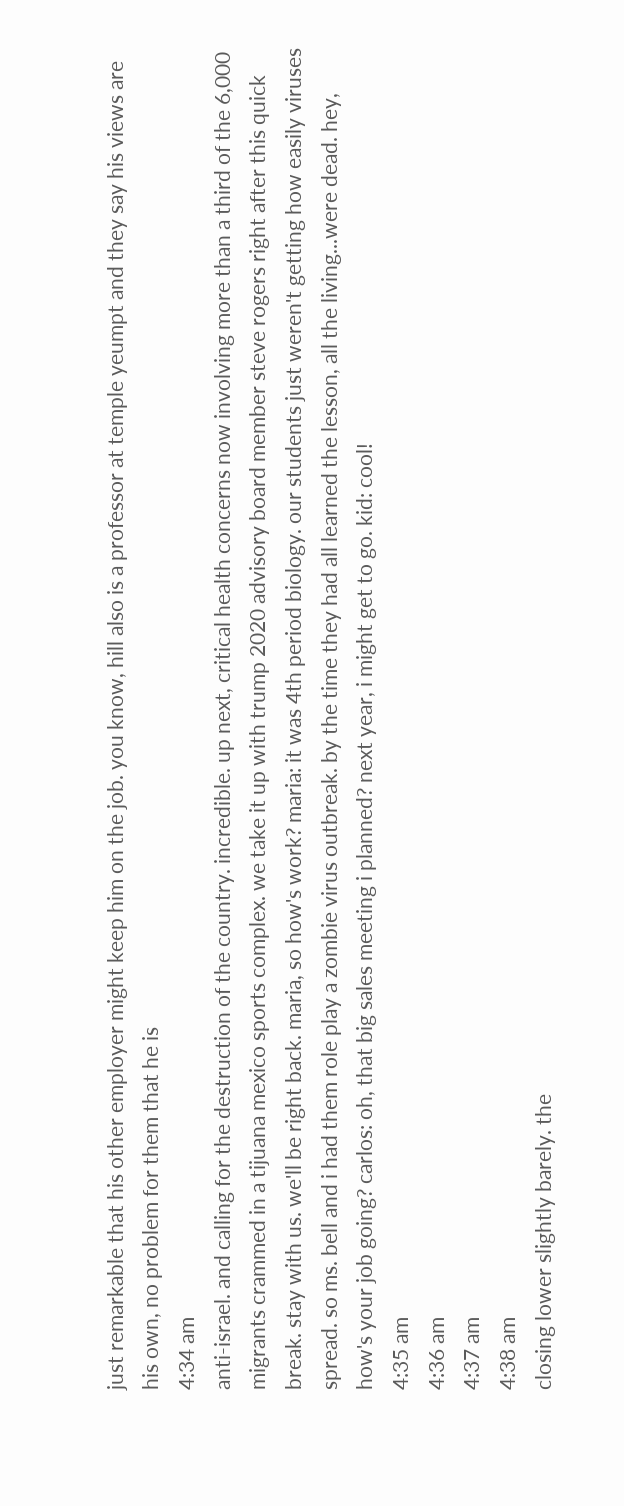just remarkable that his other employer might keep him on the job. you know, hill also is a professor at temple yeumpt and they say his views are his own, no problem for them that he is
4:34 am
anti-israel. and calling for the destruction of the country. incredible. up next, critical health concerns now involving more than a third of the 6,000 migrants crammed in a tijuana mexico sports complex. we take it up with trump 2020 advisory board member steve rogers right after this quick break. stay with us. we'll be right back. maria, so how's work? maria: it was 4th period biology. our students just weren't getting how easily viruses spread. so ms. bell and i had them role play a zombie virus outbreak. by the time they had all learned the lesson, all the living...were dead. hey, how's your job going? carlos: oh, that big sales meeting i planned? next year, i might get to go. kid: cool!
4:35 am
4:36 am
4:37 am
4:38 am
closing lower slightly barely. the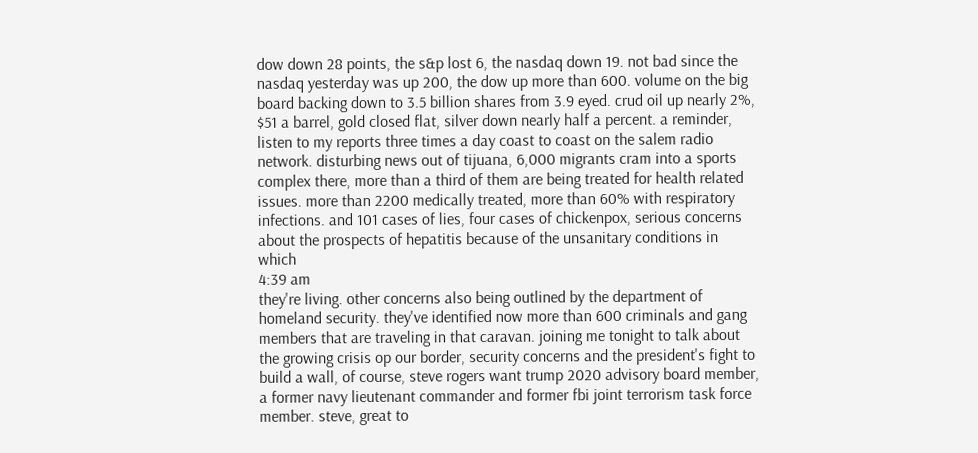dow down 28 points, the s&p lost 6, the nasdaq down 19. not bad since the nasdaq yesterday was up 200, the dow up more than 600. volume on the big board backing down to 3.5 billion shares from 3.9 eyed. crud oil up nearly 2%, $51 a barrel, gold closed flat, silver down nearly half a percent. a reminder, listen to my reports three times a day coast to coast on the salem radio network. disturbing news out of tijuana, 6,000 migrants cram into a sports complex there, more than a third of them are being treated for health related issues. more than 2200 medically treated, more than 60% with respiratory infections. and 101 cases of lies, four cases of chickenpox, serious concerns about the prospects of hepatitis because of the unsanitary conditions in which
4:39 am
they're living. other concerns also being outlined by the department of homeland security. they've identified now more than 600 criminals and gang members that are traveling in that caravan. joining me tonight to talk about the growing crisis op our border, security concerns and the president's fight to build a wall, of course, steve rogers want trump 2020 advisory board member, a former navy lieutenant commander and former fbi joint terrorism task force member. steve, great to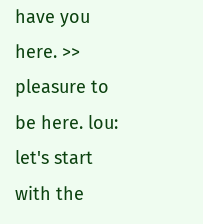have you here. >> pleasure to be here. lou: let's start with the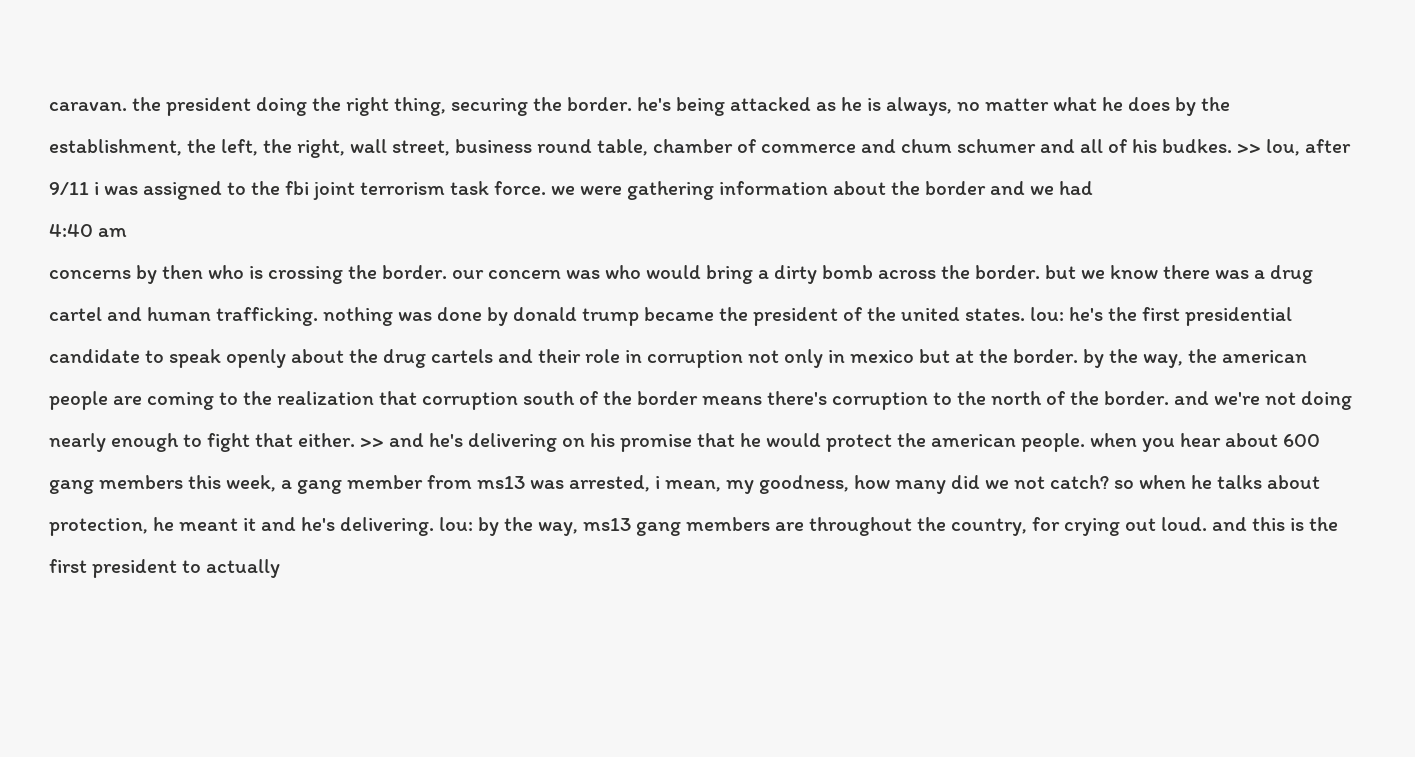caravan. the president doing the right thing, securing the border. he's being attacked as he is always, no matter what he does by the establishment, the left, the right, wall street, business round table, chamber of commerce and chum schumer and all of his budkes. >> lou, after 9/11 i was assigned to the fbi joint terrorism task force. we were gathering information about the border and we had
4:40 am
concerns by then who is crossing the border. our concern was who would bring a dirty bomb across the border. but we know there was a drug cartel and human trafficking. nothing was done by donald trump became the president of the united states. lou: he's the first presidential candidate to speak openly about the drug cartels and their role in corruption not only in mexico but at the border. by the way, the american people are coming to the realization that corruption south of the border means there's corruption to the north of the border. and we're not doing nearly enough to fight that either. >> and he's delivering on his promise that he would protect the american people. when you hear about 600 gang members this week, a gang member from ms13 was arrested, i mean, my goodness, how many did we not catch? so when he talks about protection, he meant it and he's delivering. lou: by the way, ms13 gang members are throughout the country, for crying out loud. and this is the first president to actually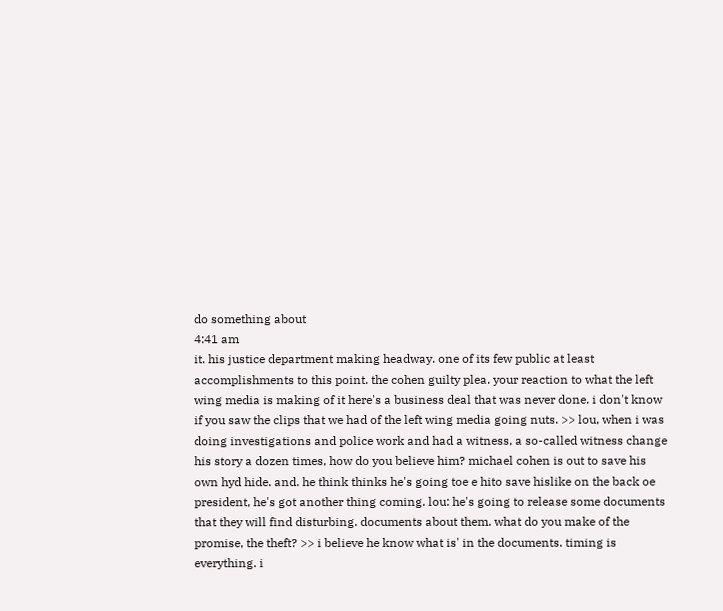do something about
4:41 am
it. his justice department making headway. one of its few public at least accomplishments to this point. the cohen guilty plea. your reaction to what the left wing media is making of it here's a business deal that was never done. i don't know if you saw the clips that we had of the left wing media going nuts. >> lou, when i was doing investigations and police work and had a witness, a so-called witness change his story a dozen times, how do you believe him? michael cohen is out to save his own hyd hide. and. he think thinks he's going toe e hito save hislike on the back oe president, he's got another thing coming. lou: he's going to release some documents that they will find disturbing. documents about them. what do you make of the promise, the theft? >> i believe he know what is' in the documents. timing is everything. i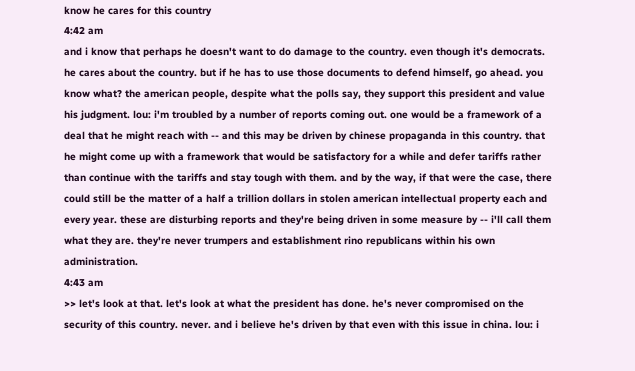know he cares for this country
4:42 am
and i know that perhaps he doesn't want to do damage to the country. even though it's democrats. he cares about the country. but if he has to use those documents to defend himself, go ahead. you know what? the american people, despite what the polls say, they support this president and value his judgment. lou: i'm troubled by a number of reports coming out. one would be a framework of a deal that he might reach with -- and this may be driven by chinese propaganda in this country. that he might come up with a framework that would be satisfactory for a while and defer tariffs rather than continue with the tariffs and stay tough with them. and by the way, if that were the case, there could still be the matter of a half a trillion dollars in stolen american intellectual property each and every year. these are disturbing reports and they're being driven in some measure by -- i'll call them what they are. they're never trumpers and establishment rino republicans within his own administration.
4:43 am
>> let's look at that. let's look at what the president has done. he's never compromised on the security of this country. never. and i believe he's driven by that even with this issue in china. lou: i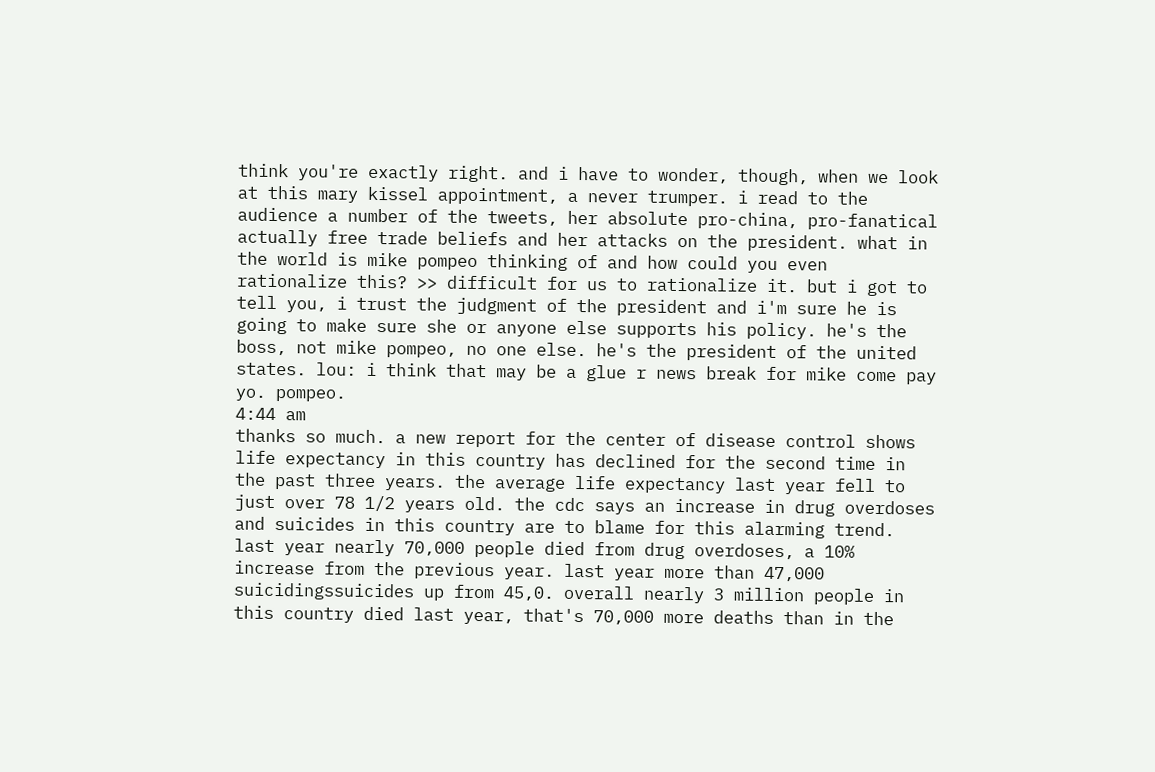think you're exactly right. and i have to wonder, though, when we look at this mary kissel appointment, a never trumper. i read to the audience a number of the tweets, her absolute pro-china, pro-fanatical actually free trade beliefs and her attacks on the president. what in the world is mike pompeo thinking of and how could you even rationalize this? >> difficult for us to rationalize it. but i got to tell you, i trust the judgment of the president and i'm sure he is going to make sure she or anyone else supports his policy. he's the boss, not mike pompeo, no one else. he's the president of the united states. lou: i think that may be a glue r news break for mike come pay yo. pompeo.
4:44 am
thanks so much. a new report for the center of disease control shows life expectancy in this country has declined for the second time in the past three years. the average life expectancy last year fell to just over 78 1/2 years old. the cdc says an increase in drug overdoses and suicides in this country are to blame for this alarming trend. last year nearly 70,000 people died from drug overdoses, a 10% increase from the previous year. last year more than 47,000 suicidingssuicides up from 45,0. overall nearly 3 million people in this country died last year, that's 70,000 more deaths than in the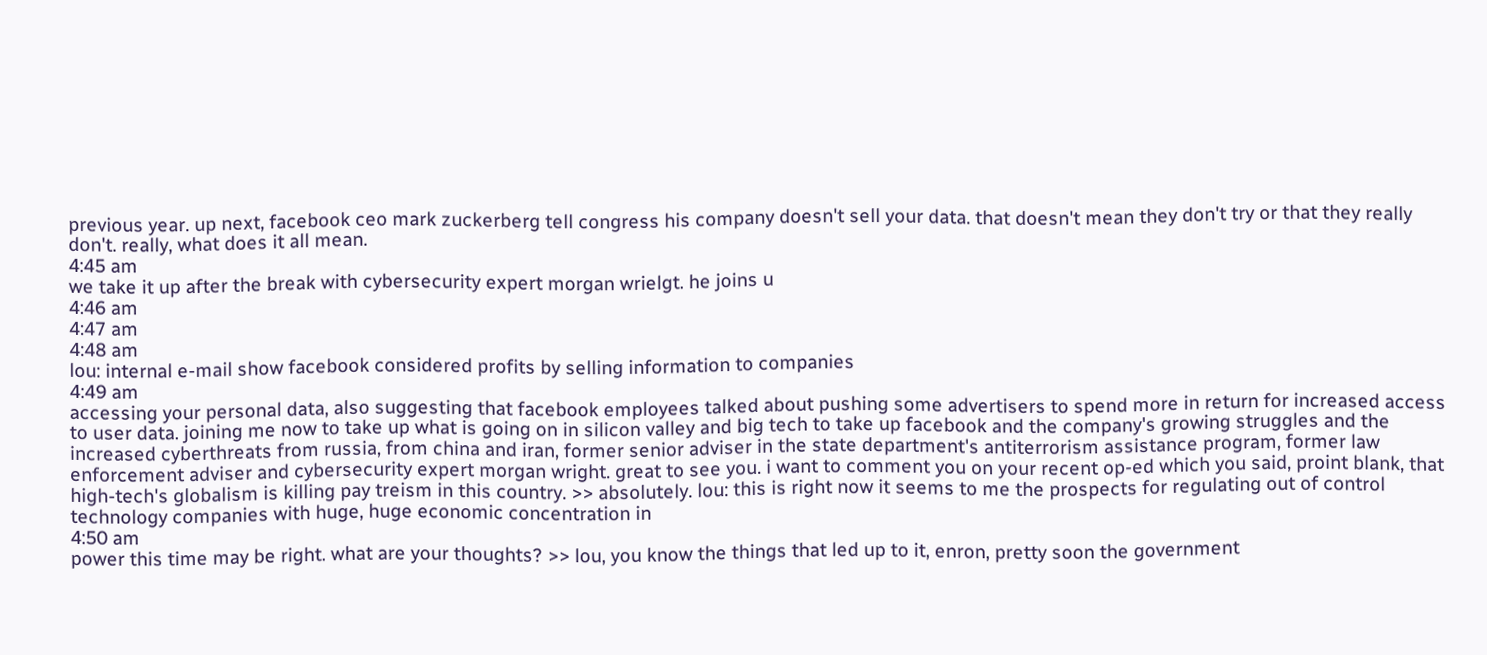previous year. up next, facebook ceo mark zuckerberg tell congress his company doesn't sell your data. that doesn't mean they don't try or that they really don't. really, what does it all mean.
4:45 am
we take it up after the break with cybersecurity expert morgan wrielgt. he joins u
4:46 am
4:47 am
4:48 am
lou: internal e-mail show facebook considered profits by selling information to companies
4:49 am
accessing your personal data, also suggesting that facebook employees talked about pushing some advertisers to spend more in return for increased access to user data. joining me now to take up what is going on in silicon valley and big tech to take up facebook and the company's growing struggles and the increased cyberthreats from russia, from china and iran, former senior adviser in the state department's antiterrorism assistance program, former law enforcement adviser and cybersecurity expert morgan wright. great to see you. i want to comment you on your recent op-ed which you said, proint blank, that high-tech's globalism is killing pay treism in this country. >> absolutely. lou: this is right now it seems to me the prospects for regulating out of control technology companies with huge, huge economic concentration in
4:50 am
power this time may be right. what are your thoughts? >> lou, you know the things that led up to it, enron, pretty soon the government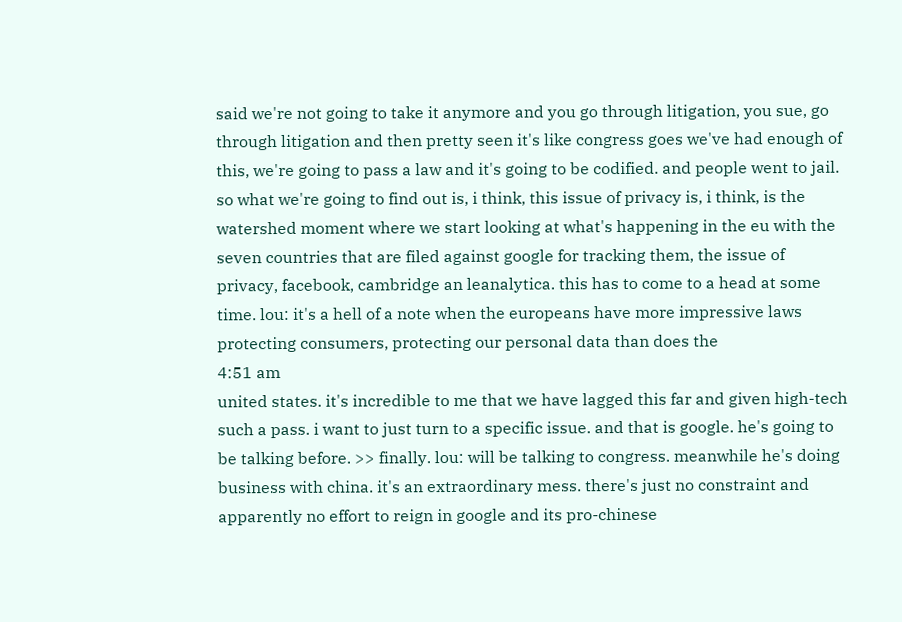said we're not going to take it anymore and you go through litigation, you sue, go through litigation and then pretty seen it's like congress goes we've had enough of this, we're going to pass a law and it's going to be codified. and people went to jail. so what we're going to find out is, i think, this issue of privacy is, i think, is the watershed moment where we start looking at what's happening in the eu with the seven countries that are filed against google for tracking them, the issue of privacy, facebook, cambridge an leanalytica. this has to come to a head at some time. lou: it's a hell of a note when the europeans have more impressive laws protecting consumers, protecting our personal data than does the
4:51 am
united states. it's incredible to me that we have lagged this far and given high-tech such a pass. i want to just turn to a specific issue. and that is google. he's going to be talking before. >> finally. lou: will be talking to congress. meanwhile he's doing business with china. it's an extraordinary mess. there's just no constraint and apparently no effort to reign in google and its pro-chinese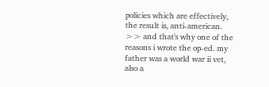policies which are effectively, the result is, anti-american. >> and that's why one of the reasons i wrote the op-ed. my father was a world war ii vet, also a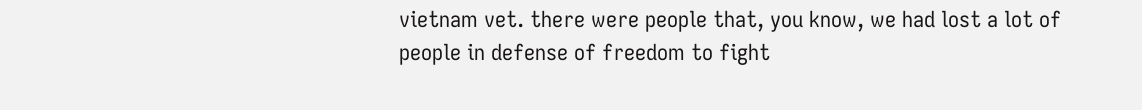vietnam vet. there were people that, you know, we had lost a lot of people in defense of freedom to fight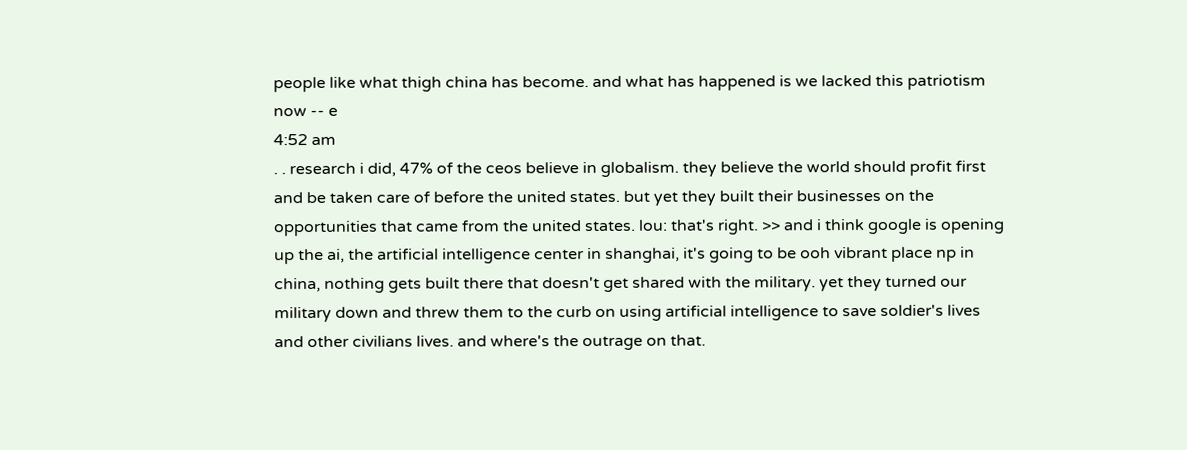people like what thigh china has become. and what has happened is we lacked this patriotism now -- e
4:52 am
. . research i did, 47% of the ceos believe in globalism. they believe the world should profit first and be taken care of before the united states. but yet they built their businesses on the opportunities that came from the united states. lou: that's right. >> and i think google is opening up the ai, the artificial intelligence center in shanghai, it's going to be ooh vibrant place np in china, nothing gets built there that doesn't get shared with the military. yet they turned our military down and threw them to the curb on using artificial intelligence to save soldier's lives and other civilians lives. and where's the outrage on that.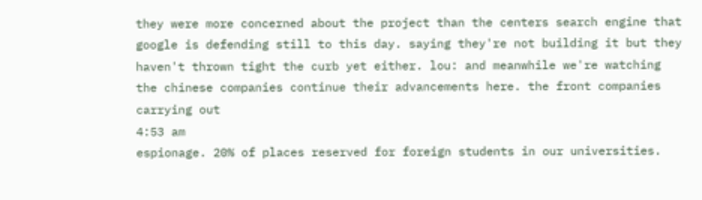they were more concerned about the project than the centers search engine that google is defending still to this day. saying they're not building it but they haven't thrown tight the curb yet either. lou: and meanwhile we're watching the chinese companies continue their advancements here. the front companies carrying out
4:53 am
espionage. 20% of places reserved for foreign students in our universities.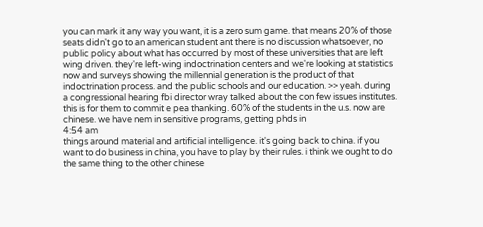you can mark it any way you want, it is a zero sum game. that means 20% of those seats didn't go to an american student ant there is no discussion whatsoever, no public policy about what has occurred by most of these universities that are left wing driven. they're left-wing indoctrination centers and we're looking at statistics now and surveys showing the millennial generation is the product of that indoctrination process. and the public schools and our education. >> yeah. during a congressional hearing fbi director wray talked about the con few issues institutes. this is for them to commit e pea thanking. 60% of the students in the u.s. now are chinese. we have nem in sensitive programs, getting phds in
4:54 am
things around material and artificial intelligence. it's going back to china. if you want to do business in china, you have to play by their rules. i think we ought to do the same thing to the other chinese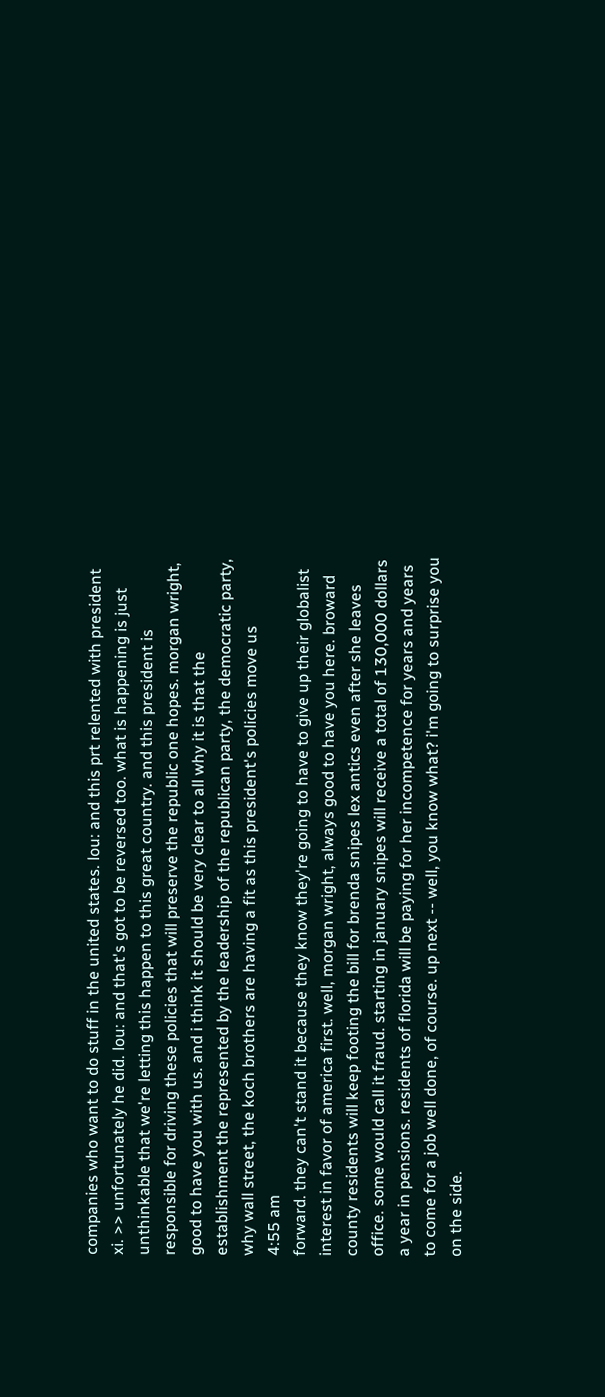companies who want to do stuff in the united states. lou: and this prt relented with president xi. >> unfortunately he did. lou: and that's got to be reversed too. what is happening is just unthinkable that we're letting this happen to this great country. and this president is responsible for driving these policies that will preserve the republic one hopes. morgan wright, good to have you with us. and i think it should be very clear to all why it is that the establishment the represented by the leadership of the republican party, the democratic party, why wall street, the koch brothers are having a fit as this president's policies move us
4:55 am
forward. they can't stand it because they know they're going to have to give up their globalist interest in favor of america first. well, morgan wright, always good to have you here. broward county residents will keep footing the bill for brenda snipes lex antics even after she leaves office. some would call it fraud. starting in january snipes will receive a total of 130,000 dollars a year in pensions. residents of florida will be paying for her incompetence for years and years to come for a job well done, of course. up next -- well, you know what? i'm going to surprise you on the side.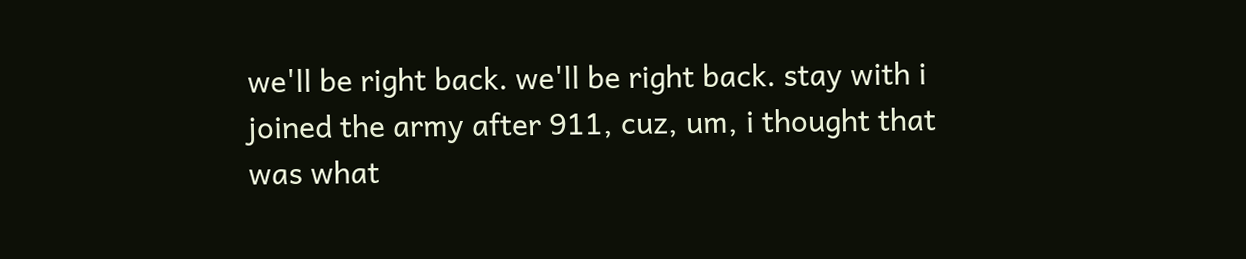we'll be right back. we'll be right back. stay with i joined the army after 911, cuz, um, i thought that was what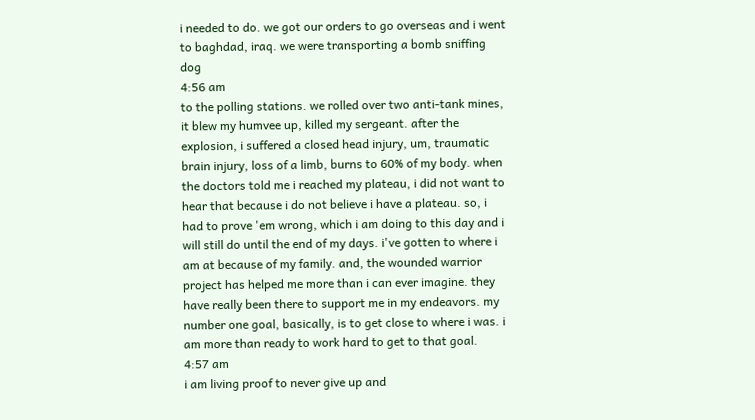i needed to do. we got our orders to go overseas and i went to baghdad, iraq. we were transporting a bomb sniffing dog
4:56 am
to the polling stations. we rolled over two anti-tank mines, it blew my humvee up, killed my sergeant. after the explosion, i suffered a closed head injury, um, traumatic brain injury, loss of a limb, burns to 60% of my body. when the doctors told me i reached my plateau, i did not want to hear that because i do not believe i have a plateau. so, i had to prove 'em wrong, which i am doing to this day and i will still do until the end of my days. i've gotten to where i am at because of my family. and, the wounded warrior project has helped me more than i can ever imagine. they have really been there to support me in my endeavors. my number one goal, basically, is to get close to where i was. i am more than ready to work hard to get to that goal.
4:57 am
i am living proof to never give up and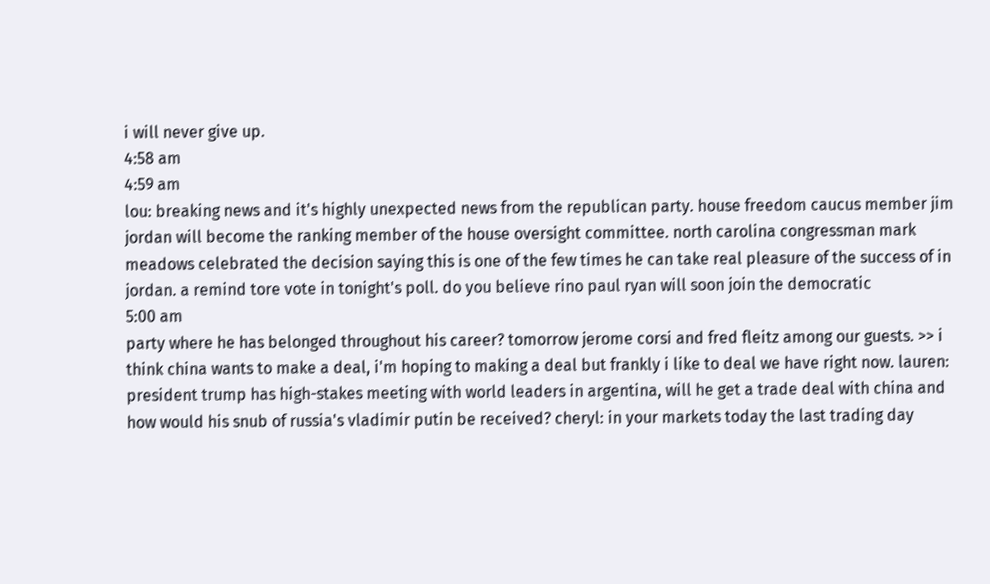i will never give up.
4:58 am
4:59 am
lou: breaking news and it's highly unexpected news from the republican party. house freedom caucus member jim jordan will become the ranking member of the house oversight committee. north carolina congressman mark meadows celebrated the decision saying this is one of the few times he can take real pleasure of the success of in jordan. a remind tore vote in tonight's poll. do you believe rino paul ryan will soon join the democratic
5:00 am
party where he has belonged throughout his career? tomorrow jerome corsi and fred fleitz among our guests. >> i think china wants to make a deal, i'm hoping to making a deal but frankly i like to deal we have right now. lauren: president trump has high-stakes meeting with world leaders in argentina, will he get a trade deal with china and how would his snub of russia's vladimir putin be received? cheryl: in your markets today the last trading day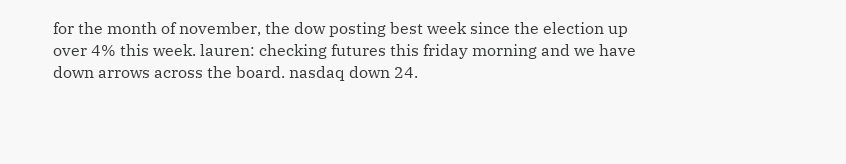for the month of november, the dow posting best week since the election up over 4% this week. lauren: checking futures this friday morning and we have down arrows across the board. nasdaq down 24.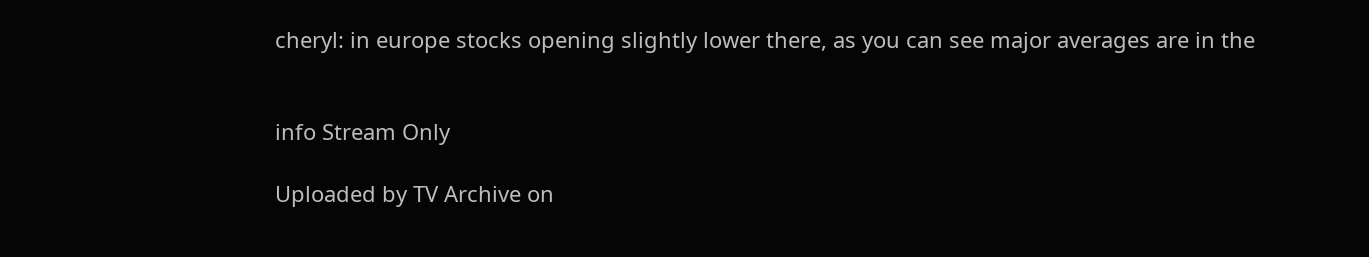cheryl: in europe stocks opening slightly lower there, as you can see major averages are in the


info Stream Only

Uploaded by TV Archive on